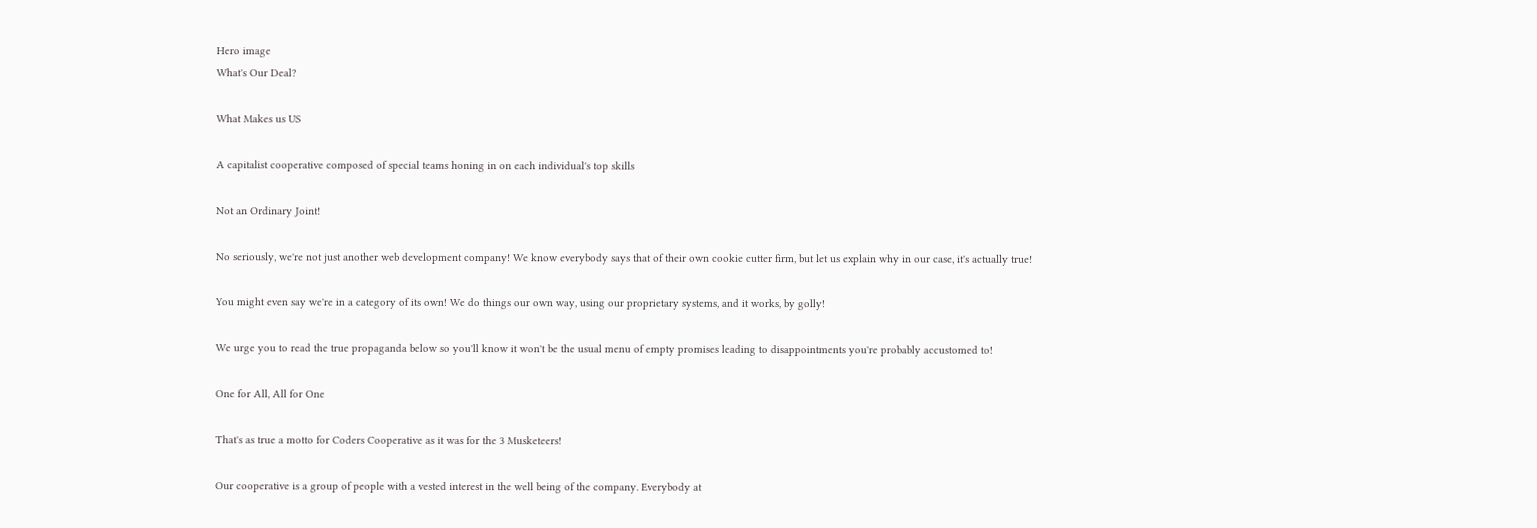Hero image
What's Our Deal?

What Makes us US

A capitalist cooperative composed of special teams honing in on each individual's top skills

Not an Ordinary Joint!

No seriously, we're not just another web development company! We know everybody says that of their own cookie cutter firm, but let us explain why in our case, it's actually true!

You might even say we're in a category of its own! We do things our own way, using our proprietary systems, and it works, by golly!

We urge you to read the true propaganda below so you'll know it won't be the usual menu of empty promises leading to disappointments you're probably accustomed to!

One for All, All for One

That's as true a motto for Coders Cooperative as it was for the 3 Musketeers!

Our cooperative is a group of people with a vested interest in the well being of the company. Everybody at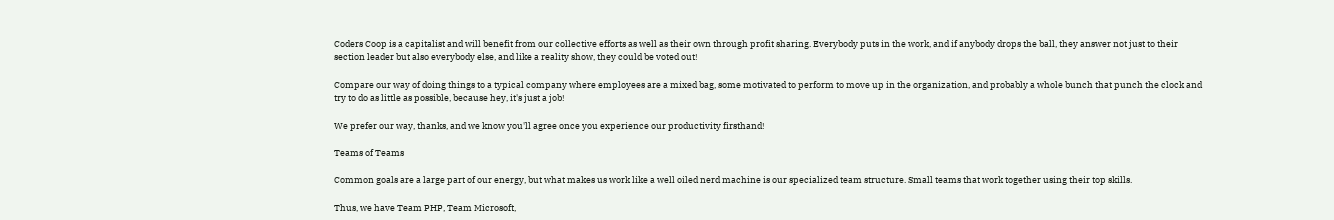Coders Coop is a capitalist and will benefit from our collective efforts as well as their own through profit sharing. Everybody puts in the work, and if anybody drops the ball, they answer not just to their section leader but also everybody else, and like a reality show, they could be voted out!

Compare our way of doing things to a typical company where employees are a mixed bag, some motivated to perform to move up in the organization, and probably a whole bunch that punch the clock and try to do as little as possible, because hey, it's just a job!

We prefer our way, thanks, and we know you'll agree once you experience our productivity firsthand!

Teams of Teams

Common goals are a large part of our energy, but what makes us work like a well oiled nerd machine is our specialized team structure. Small teams that work together using their top skills.

Thus, we have Team PHP, Team Microsoft,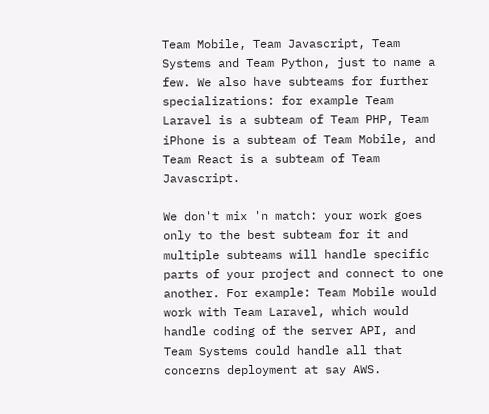Team Mobile, Team Javascript, Team Systems and Team Python, just to name a few. We also have subteams for further specializations: for example Team Laravel is a subteam of Team PHP, Team iPhone is a subteam of Team Mobile, and Team React is a subteam of Team Javascript.

We don't mix 'n match: your work goes only to the best subteam for it and multiple subteams will handle specific parts of your project and connect to one another. For example: Team Mobile would work with Team Laravel, which would handle coding of the server API, and Team Systems could handle all that concerns deployment at say AWS.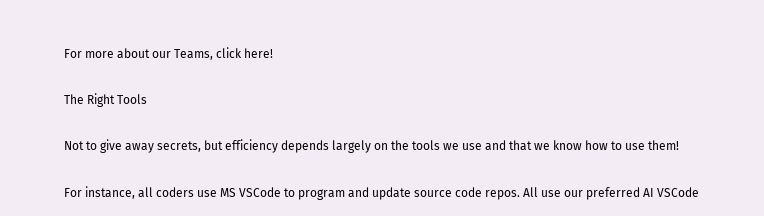For more about our Teams, click here!

The Right Tools

Not to give away secrets, but efficiency depends largely on the tools we use and that we know how to use them!

For instance, all coders use MS VSCode to program and update source code repos. All use our preferred AI VSCode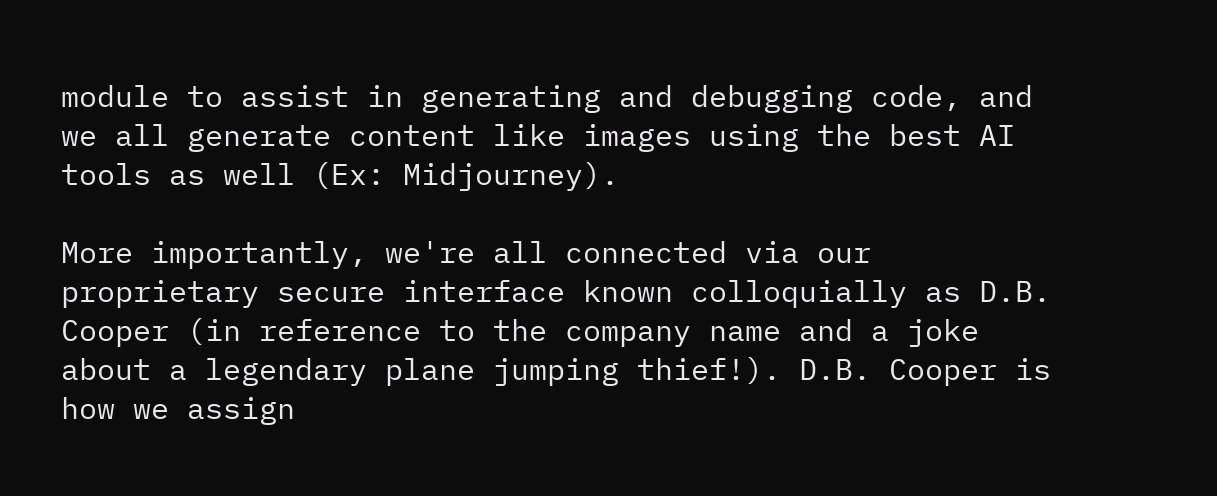module to assist in generating and debugging code, and we all generate content like images using the best AI tools as well (Ex: Midjourney).

More importantly, we're all connected via our proprietary secure interface known colloquially as D.B. Cooper (in reference to the company name and a joke about a legendary plane jumping thief!). D.B. Cooper is how we assign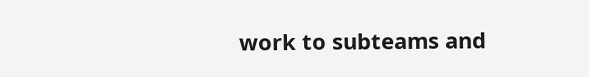work to subteams and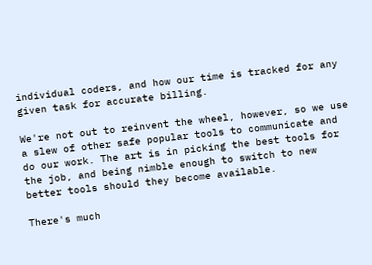individual coders, and how our time is tracked for any given task for accurate billing.

We're not out to reinvent the wheel, however, so we use a slew of other safe popular tools to communicate and do our work. The art is in picking the best tools for the job, and being nimble enough to switch to new better tools should they become available.

There's much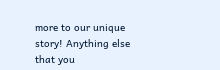more to our unique story! Anything else that you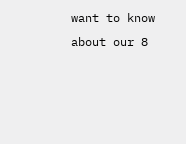want to know about our 8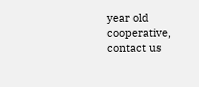year old cooperative, contact us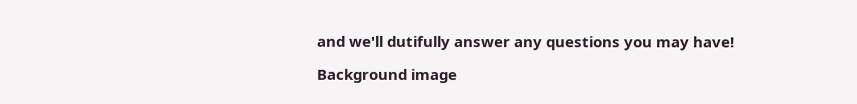and we'll dutifully answer any questions you may have!

Background image